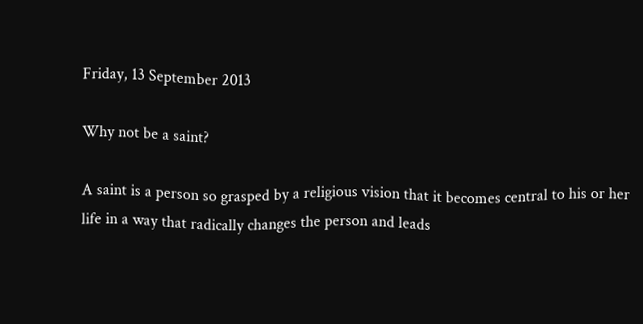Friday, 13 September 2013

Why not be a saint?

A saint is a person so grasped by a religious vision that it becomes central to his or her life in a way that radically changes the person and leads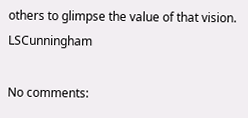others to glimpse the value of that vision. LSCunningham

No comments: